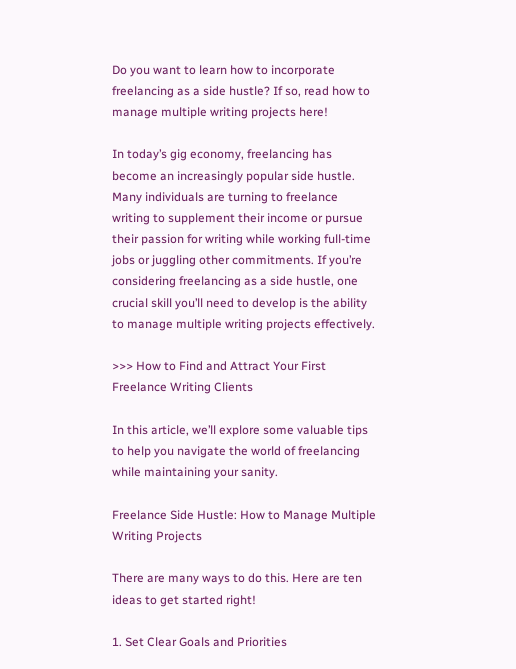Do you want to learn how to incorporate freelancing as a side hustle? If so, read how to manage multiple writing projects here!

In today’s gig economy, freelancing has become an increasingly popular side hustle. Many individuals are turning to freelance writing to supplement their income or pursue their passion for writing while working full-time jobs or juggling other commitments. If you’re considering freelancing as a side hustle, one crucial skill you’ll need to develop is the ability to manage multiple writing projects effectively.

>>> How to Find and Attract Your First Freelance Writing Clients

In this article, we’ll explore some valuable tips to help you navigate the world of freelancing while maintaining your sanity.

Freelance Side Hustle: How to Manage Multiple Writing Projects

There are many ways to do this. Here are ten ideas to get started right!

1. Set Clear Goals and Priorities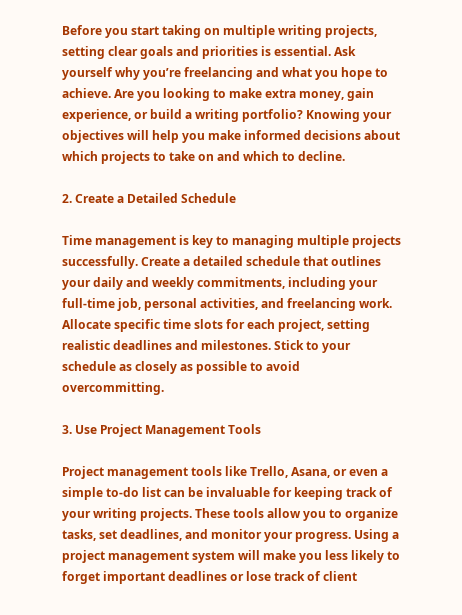Before you start taking on multiple writing projects, setting clear goals and priorities is essential. Ask yourself why you’re freelancing and what you hope to achieve. Are you looking to make extra money, gain experience, or build a writing portfolio? Knowing your objectives will help you make informed decisions about which projects to take on and which to decline.

2. Create a Detailed Schedule

Time management is key to managing multiple projects successfully. Create a detailed schedule that outlines your daily and weekly commitments, including your full-time job, personal activities, and freelancing work. Allocate specific time slots for each project, setting realistic deadlines and milestones. Stick to your schedule as closely as possible to avoid overcommitting.

3. Use Project Management Tools

Project management tools like Trello, Asana, or even a simple to-do list can be invaluable for keeping track of your writing projects. These tools allow you to organize tasks, set deadlines, and monitor your progress. Using a project management system will make you less likely to forget important deadlines or lose track of client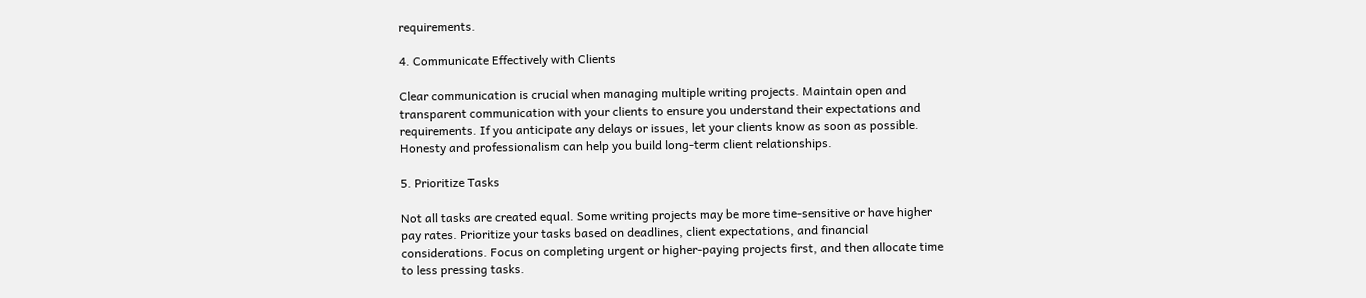requirements.

4. Communicate Effectively with Clients

Clear communication is crucial when managing multiple writing projects. Maintain open and transparent communication with your clients to ensure you understand their expectations and requirements. If you anticipate any delays or issues, let your clients know as soon as possible. Honesty and professionalism can help you build long-term client relationships.

5. Prioritize Tasks

Not all tasks are created equal. Some writing projects may be more time-sensitive or have higher pay rates. Prioritize your tasks based on deadlines, client expectations, and financial considerations. Focus on completing urgent or higher-paying projects first, and then allocate time to less pressing tasks.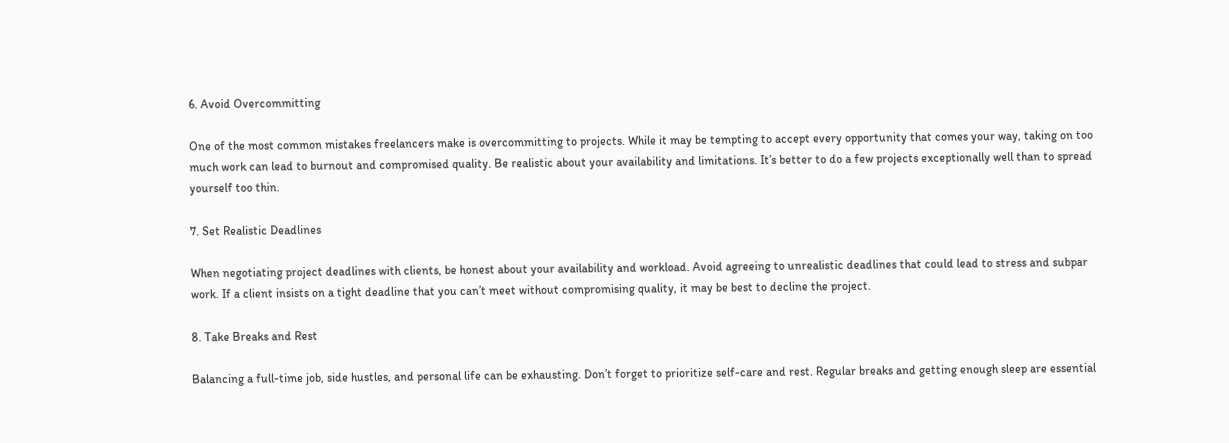6. Avoid Overcommitting

One of the most common mistakes freelancers make is overcommitting to projects. While it may be tempting to accept every opportunity that comes your way, taking on too much work can lead to burnout and compromised quality. Be realistic about your availability and limitations. It’s better to do a few projects exceptionally well than to spread yourself too thin.

7. Set Realistic Deadlines

When negotiating project deadlines with clients, be honest about your availability and workload. Avoid agreeing to unrealistic deadlines that could lead to stress and subpar work. If a client insists on a tight deadline that you can’t meet without compromising quality, it may be best to decline the project.

8. Take Breaks and Rest

Balancing a full-time job, side hustles, and personal life can be exhausting. Don’t forget to prioritize self-care and rest. Regular breaks and getting enough sleep are essential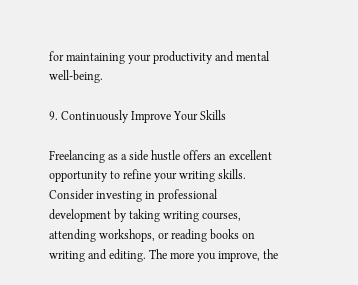for maintaining your productivity and mental well-being.

9. Continuously Improve Your Skills

Freelancing as a side hustle offers an excellent opportunity to refine your writing skills. Consider investing in professional development by taking writing courses, attending workshops, or reading books on writing and editing. The more you improve, the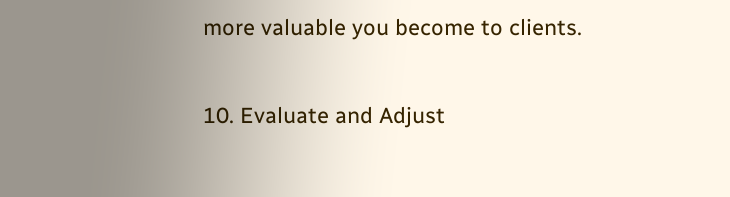more valuable you become to clients.

10. Evaluate and Adjust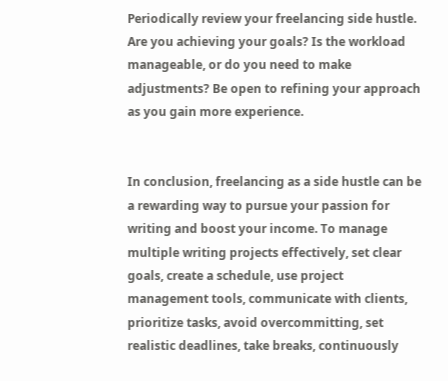Periodically review your freelancing side hustle. Are you achieving your goals? Is the workload manageable, or do you need to make adjustments? Be open to refining your approach as you gain more experience.


In conclusion, freelancing as a side hustle can be a rewarding way to pursue your passion for writing and boost your income. To manage multiple writing projects effectively, set clear goals, create a schedule, use project management tools, communicate with clients, prioritize tasks, avoid overcommitting, set realistic deadlines, take breaks, continuously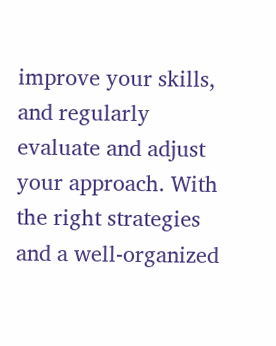improve your skills, and regularly evaluate and adjust your approach. With the right strategies and a well-organized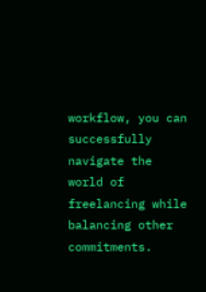workflow, you can successfully navigate the world of freelancing while balancing other commitments.